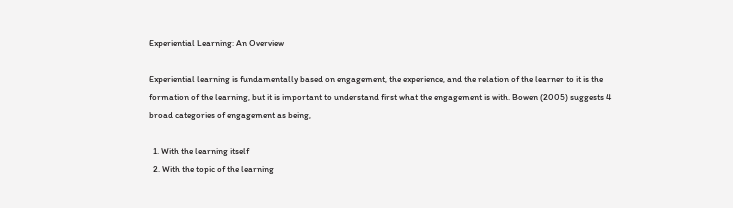Experiential Learning: An Overview

Experiential learning is fundamentally based on engagement, the experience, and the relation of the learner to it is the formation of the learning, but it is important to understand first what the engagement is with. Bowen (2005) suggests 4 broad categories of engagement as being,

  1. With the learning itself
  2. With the topic of the learning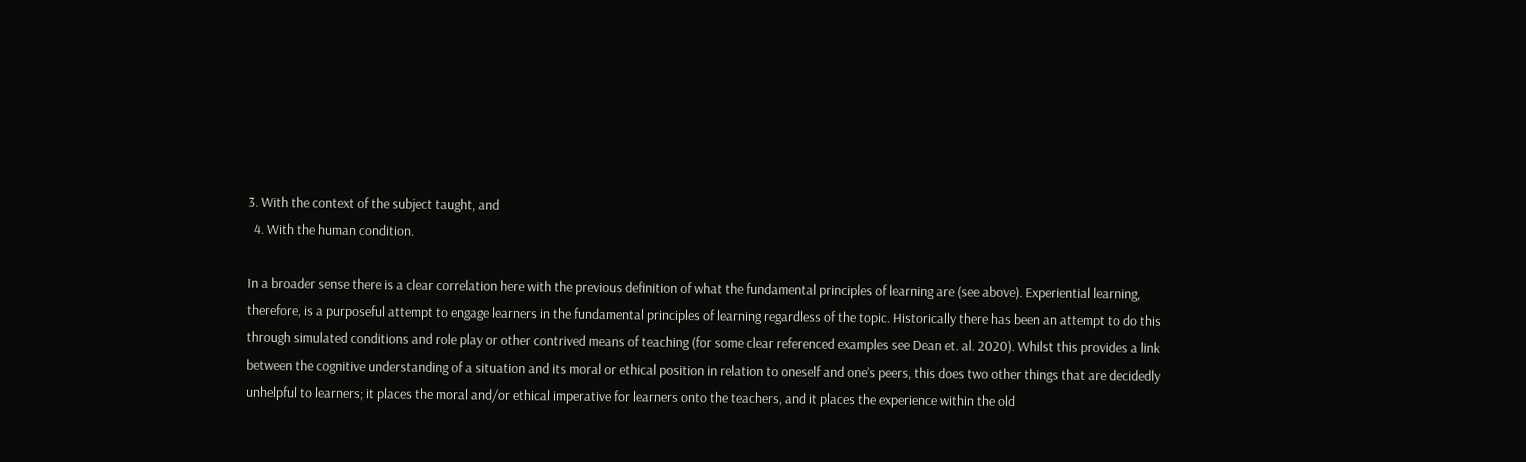3. With the context of the subject taught, and
  4. With the human condition.

In a broader sense there is a clear correlation here with the previous definition of what the fundamental principles of learning are (see above). Experiential learning, therefore, is a purposeful attempt to engage learners in the fundamental principles of learning regardless of the topic. Historically there has been an attempt to do this through simulated conditions and role play or other contrived means of teaching (for some clear referenced examples see Dean et. al. 2020). Whilst this provides a link between the cognitive understanding of a situation and its moral or ethical position in relation to oneself and one’s peers, this does two other things that are decidedly unhelpful to learners; it places the moral and/or ethical imperative for learners onto the teachers, and it places the experience within the old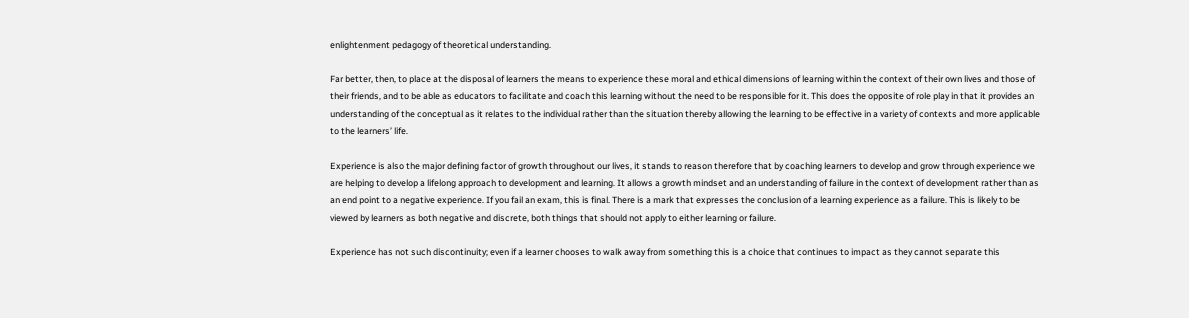enlightenment pedagogy of theoretical understanding.

Far better, then, to place at the disposal of learners the means to experience these moral and ethical dimensions of learning within the context of their own lives and those of their friends, and to be able as educators to facilitate and coach this learning without the need to be responsible for it. This does the opposite of role play in that it provides an understanding of the conceptual as it relates to the individual rather than the situation thereby allowing the learning to be effective in a variety of contexts and more applicable to the learners’ life.

Experience is also the major defining factor of growth throughout our lives, it stands to reason therefore that by coaching learners to develop and grow through experience we are helping to develop a lifelong approach to development and learning. It allows a growth mindset and an understanding of failure in the context of development rather than as an end point to a negative experience. If you fail an exam, this is final. There is a mark that expresses the conclusion of a learning experience as a failure. This is likely to be viewed by learners as both negative and discrete, both things that should not apply to either learning or failure.

Experience has not such discontinuity; even if a learner chooses to walk away from something this is a choice that continues to impact as they cannot separate this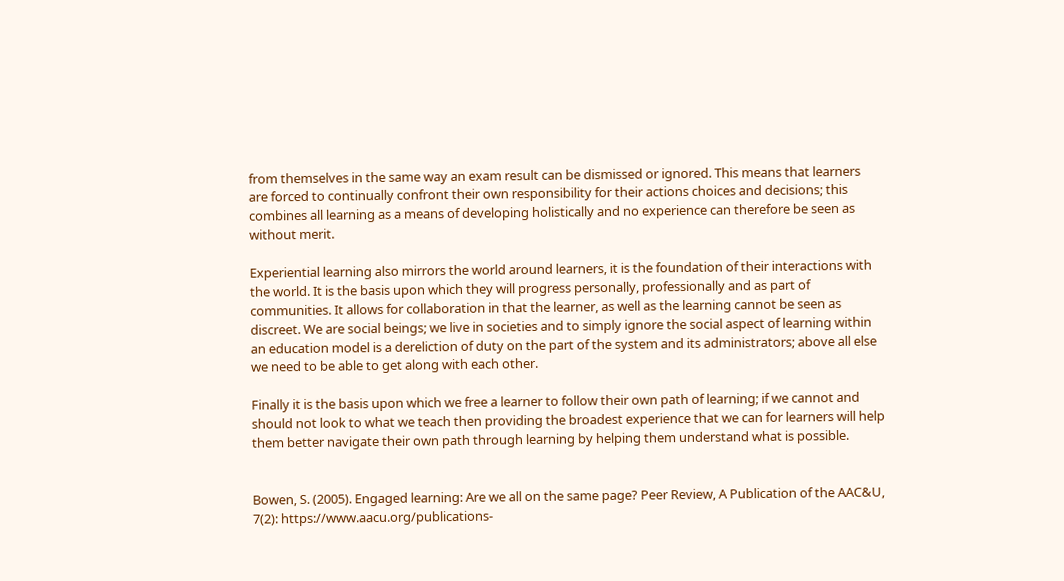from themselves in the same way an exam result can be dismissed or ignored. This means that learners are forced to continually confront their own responsibility for their actions choices and decisions; this combines all learning as a means of developing holistically and no experience can therefore be seen as without merit.

Experiential learning also mirrors the world around learners, it is the foundation of their interactions with the world. It is the basis upon which they will progress personally, professionally and as part of communities. It allows for collaboration in that the learner, as well as the learning cannot be seen as discreet. We are social beings; we live in societies and to simply ignore the social aspect of learning within an education model is a dereliction of duty on the part of the system and its administrators; above all else we need to be able to get along with each other.

Finally it is the basis upon which we free a learner to follow their own path of learning; if we cannot and should not look to what we teach then providing the broadest experience that we can for learners will help them better navigate their own path through learning by helping them understand what is possible.


Bowen, S. (2005). Engaged learning: Are we all on the same page? Peer Review, A Publication of the AAC&U, 7(2): https://www.aacu.org/publications-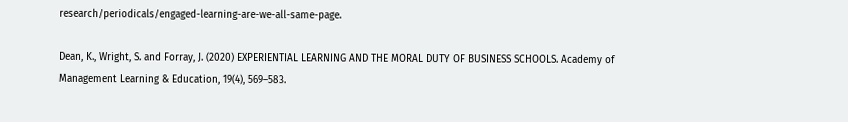research/periodicals/engaged-learning-are-we-all-same-page.

Dean, K., Wright, S. and Forray, J. (2020) EXPERIENTIAL LEARNING AND THE MORAL DUTY OF BUSINESS SCHOOLS. Academy of Management Learning & Education, 19(4), 569–583.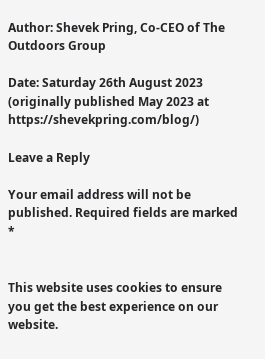Author: Shevek Pring, Co-CEO of The Outdoors Group

Date: Saturday 26th August 2023 (originally published May 2023 at https://shevekpring.com/blog/)

Leave a Reply

Your email address will not be published. Required fields are marked *


This website uses cookies to ensure you get the best experience on our website.